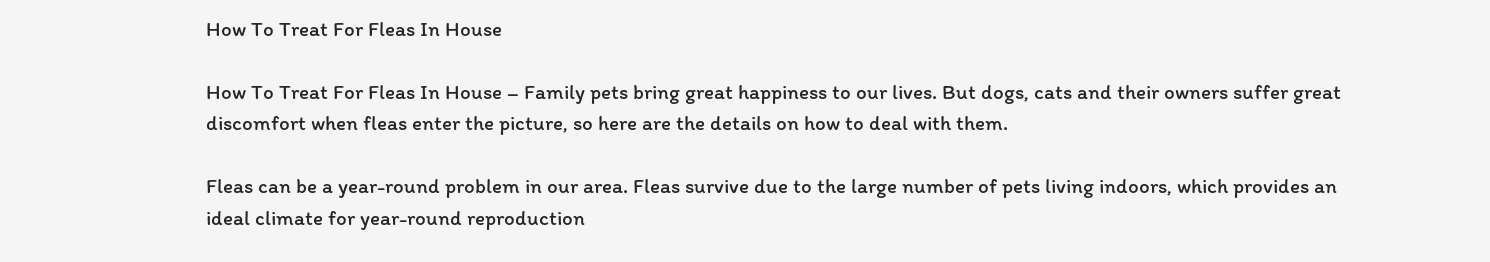How To Treat For Fleas In House

How To Treat For Fleas In House – Family pets bring great happiness to our lives. But dogs, cats and their owners suffer great discomfort when fleas enter the picture, so here are the details on how to deal with them.

Fleas can be a year-round problem in our area. Fleas survive due to the large number of pets living indoors, which provides an ideal climate for year-round reproduction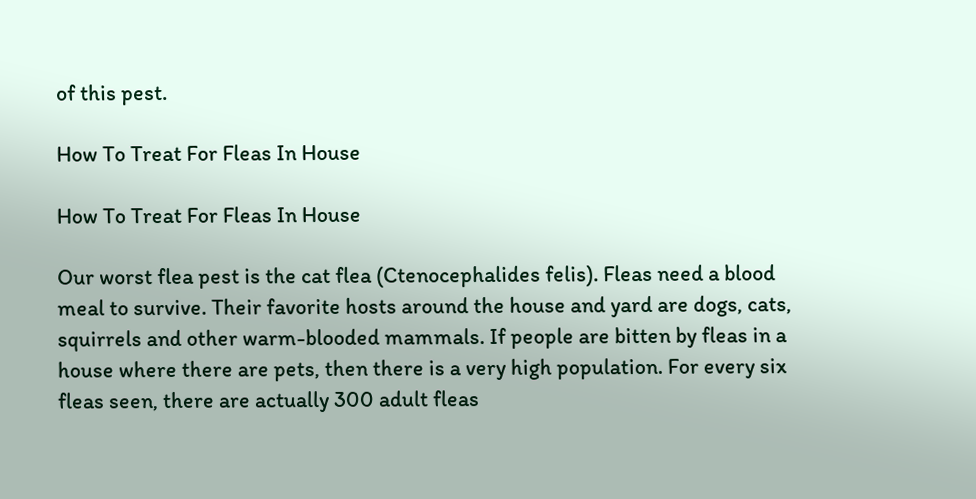of this pest.

How To Treat For Fleas In House

How To Treat For Fleas In House

Our worst flea pest is the cat flea (Ctenocephalides felis). Fleas need a blood meal to survive. Their favorite hosts around the house and yard are dogs, cats, squirrels and other warm-blooded mammals. If people are bitten by fleas in a house where there are pets, then there is a very high population. For every six fleas seen, there are actually 300 adult fleas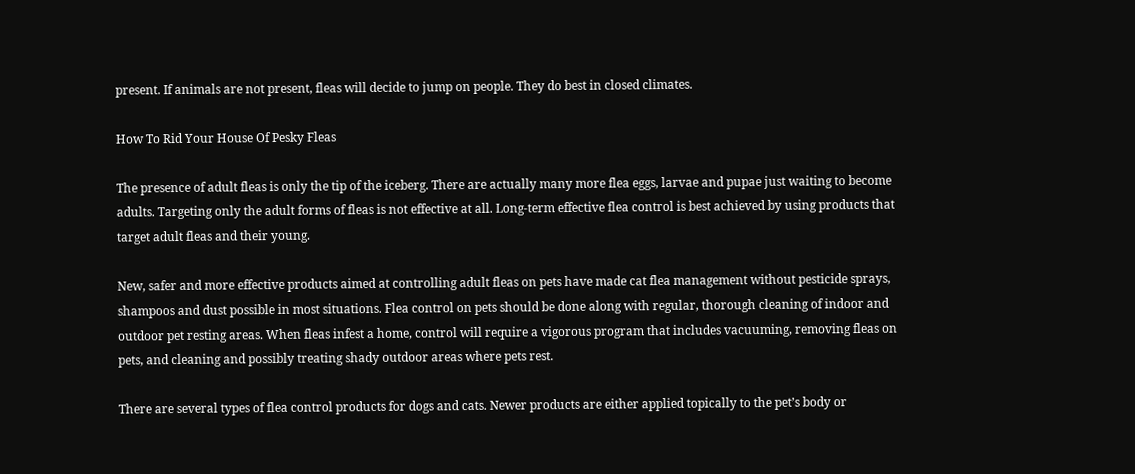present. If animals are not present, fleas will decide to jump on people. They do best in closed climates.

How To Rid Your House Of Pesky Fleas

The presence of adult fleas is only the tip of the iceberg. There are actually many more flea eggs, larvae and pupae just waiting to become adults. Targeting only the adult forms of fleas is not effective at all. Long-term effective flea control is best achieved by using products that target adult fleas and their young.

New, safer and more effective products aimed at controlling adult fleas on pets have made cat flea management without pesticide sprays, shampoos and dust possible in most situations. Flea control on pets should be done along with regular, thorough cleaning of indoor and outdoor pet resting areas. When fleas infest a home, control will require a vigorous program that includes vacuuming, removing fleas on pets, and cleaning and possibly treating shady outdoor areas where pets rest.

There are several types of flea control products for dogs and cats. Newer products are either applied topically to the pet’s body or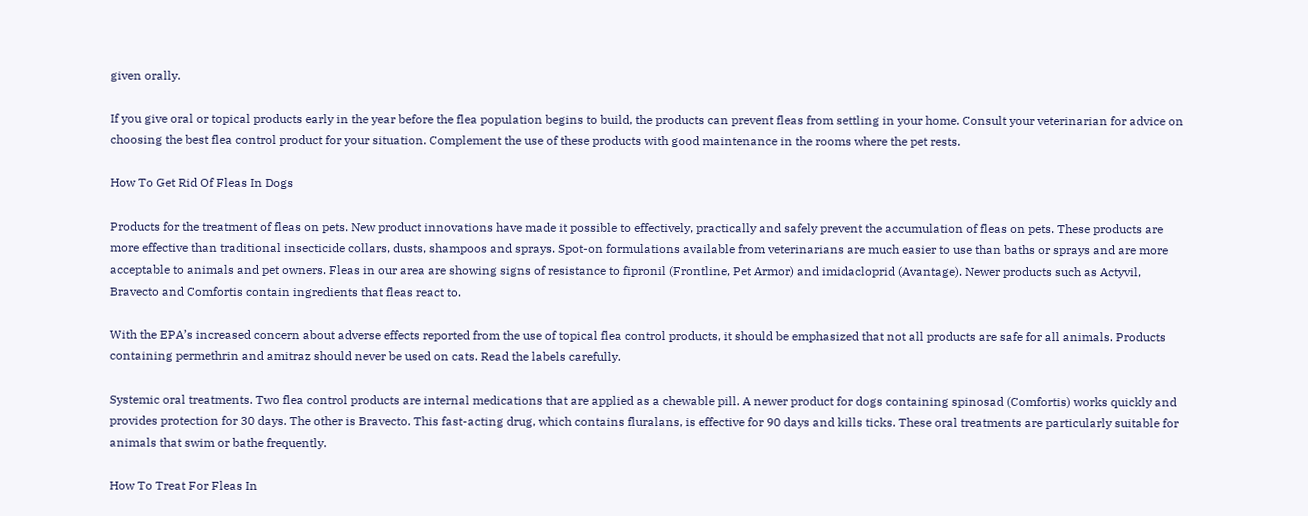given orally.

If you give oral or topical products early in the year before the flea population begins to build, the products can prevent fleas from settling in your home. Consult your veterinarian for advice on choosing the best flea control product for your situation. Complement the use of these products with good maintenance in the rooms where the pet rests.

How To Get Rid Of Fleas In Dogs

Products for the treatment of fleas on pets. New product innovations have made it possible to effectively, practically and safely prevent the accumulation of fleas on pets. These products are more effective than traditional insecticide collars, dusts, shampoos and sprays. Spot-on formulations available from veterinarians are much easier to use than baths or sprays and are more acceptable to animals and pet owners. Fleas in our area are showing signs of resistance to fipronil (Frontline, Pet Armor) and imidacloprid (Avantage). Newer products such as Actyvil, Bravecto and Comfortis contain ingredients that fleas react to.

With the EPA’s increased concern about adverse effects reported from the use of topical flea control products, it should be emphasized that not all products are safe for all animals. Products containing permethrin and amitraz should never be used on cats. Read the labels carefully.

Systemic oral treatments. Two flea control products are internal medications that are applied as a chewable pill. A newer product for dogs containing spinosad (Comfortis) works quickly and provides protection for 30 days. The other is Bravecto. This fast-acting drug, which contains fluralans, is effective for 90 days and kills ticks. These oral treatments are particularly suitable for animals that swim or bathe frequently.

How To Treat For Fleas In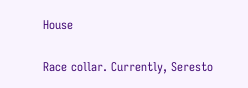House

Race collar. Currently, Seresto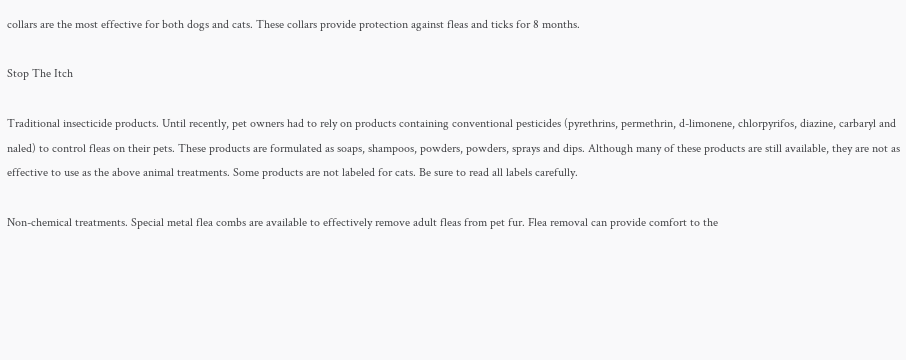collars are the most effective for both dogs and cats. These collars provide protection against fleas and ticks for 8 months.

Stop The Itch

Traditional insecticide products. Until recently, pet owners had to rely on products containing conventional pesticides (pyrethrins, permethrin, d-limonene, chlorpyrifos, diazine, carbaryl and naled) to control fleas on their pets. These products are formulated as soaps, shampoos, powders, powders, sprays and dips. Although many of these products are still available, they are not as effective to use as the above animal treatments. Some products are not labeled for cats. Be sure to read all labels carefully.

Non-chemical treatments. Special metal flea combs are available to effectively remove adult fleas from pet fur. Flea removal can provide comfort to the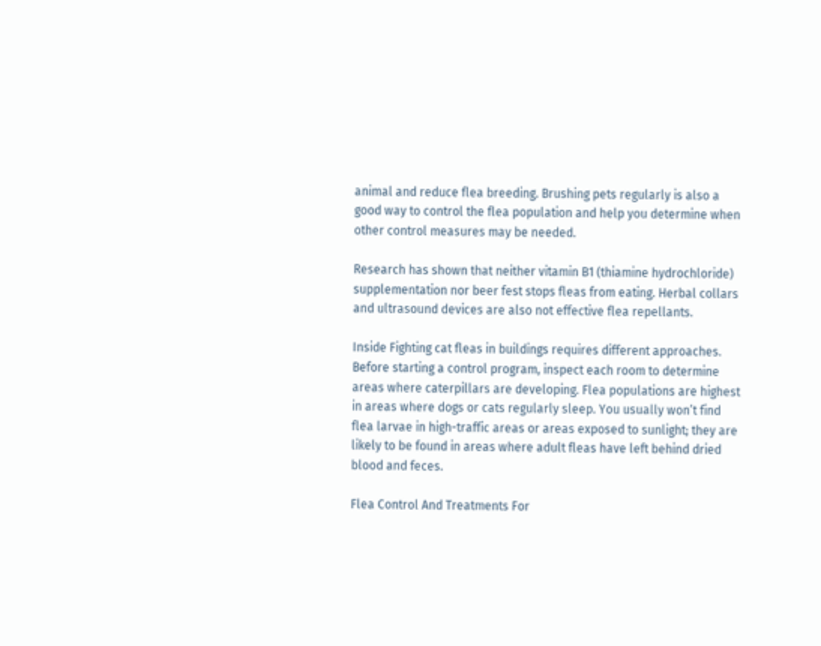animal and reduce flea breeding. Brushing pets regularly is also a good way to control the flea population and help you determine when other control measures may be needed.

Research has shown that neither vitamin B1 (thiamine hydrochloride) supplementation nor beer fest stops fleas from eating. Herbal collars and ultrasound devices are also not effective flea repellants.

Inside Fighting cat fleas in buildings requires different approaches. Before starting a control program, inspect each room to determine areas where caterpillars are developing. Flea populations are highest in areas where dogs or cats regularly sleep. You usually won’t find flea larvae in high-traffic areas or areas exposed to sunlight; they are likely to be found in areas where adult fleas have left behind dried blood and feces.

Flea Control And Treatments For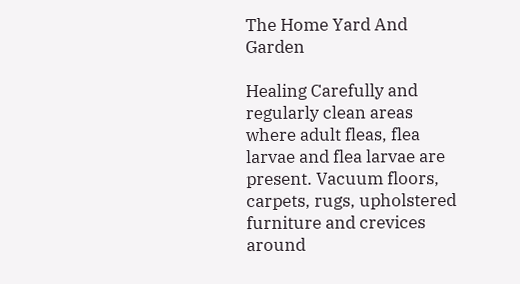The Home Yard And Garden

Healing Carefully and regularly clean areas where adult fleas, flea larvae and flea larvae are present. Vacuum floors, carpets, rugs, upholstered furniture and crevices around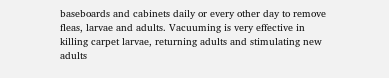baseboards and cabinets daily or every other day to remove fleas, larvae and adults. Vacuuming is very effective in killing carpet larvae, returning adults and stimulating new adults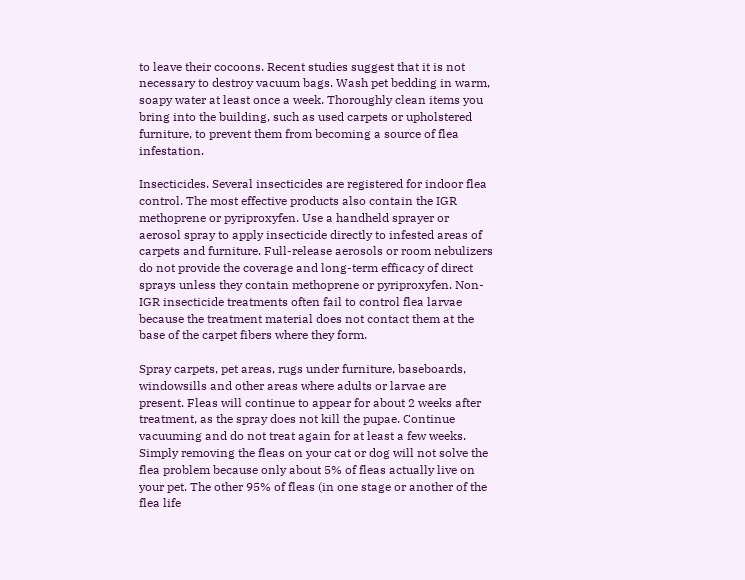to leave their cocoons. Recent studies suggest that it is not necessary to destroy vacuum bags. Wash pet bedding in warm, soapy water at least once a week. Thoroughly clean items you bring into the building, such as used carpets or upholstered furniture, to prevent them from becoming a source of flea infestation.

Insecticides. Several insecticides are registered for indoor flea control. The most effective products also contain the IGR methoprene or pyriproxyfen. Use a handheld sprayer or aerosol spray to apply insecticide directly to infested areas of carpets and furniture. Full-release aerosols or room nebulizers do not provide the coverage and long-term efficacy of direct sprays unless they contain methoprene or pyriproxyfen. Non-IGR insecticide treatments often fail to control flea larvae because the treatment material does not contact them at the base of the carpet fibers where they form.

Spray carpets, pet areas, rugs under furniture, baseboards, windowsills and other areas where adults or larvae are present. Fleas will continue to appear for about 2 weeks after treatment, as the spray does not kill the pupae. Continue vacuuming and do not treat again for at least a few weeks. Simply removing the fleas on your cat or dog will not solve the flea problem because only about 5% of fleas actually live on your pet. The other 95% of fleas (in one stage or another of the flea life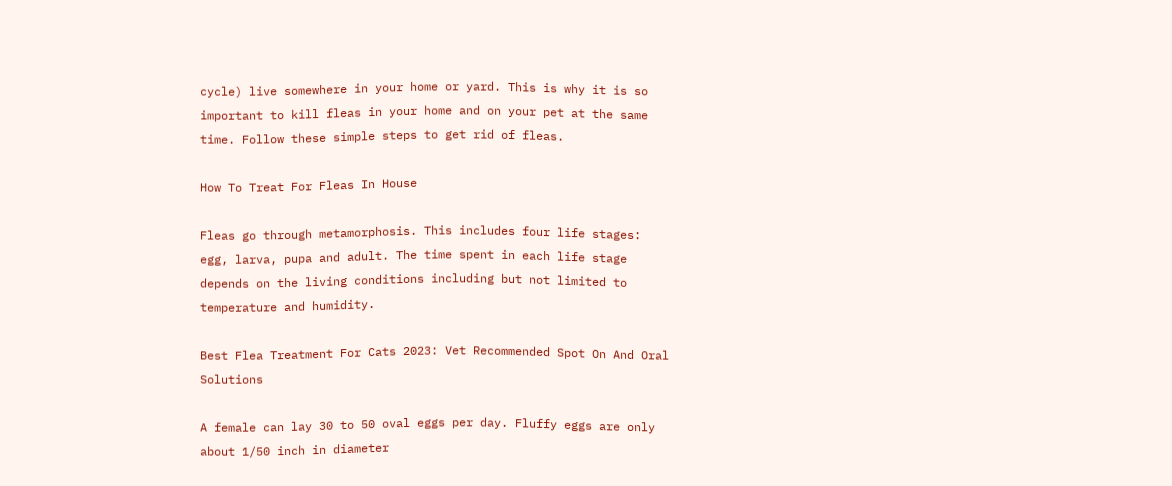cycle) live somewhere in your home or yard. This is why it is so important to kill fleas in your home and on your pet at the same time. Follow these simple steps to get rid of fleas.

How To Treat For Fleas In House

Fleas go through metamorphosis. This includes four life stages: egg, larva, pupa and adult. The time spent in each life stage depends on the living conditions including but not limited to temperature and humidity.

Best Flea Treatment For Cats 2023: Vet Recommended Spot On And Oral Solutions

A female can lay 30 to 50 oval eggs per day. Fluffy eggs are only about 1/50 inch in diameter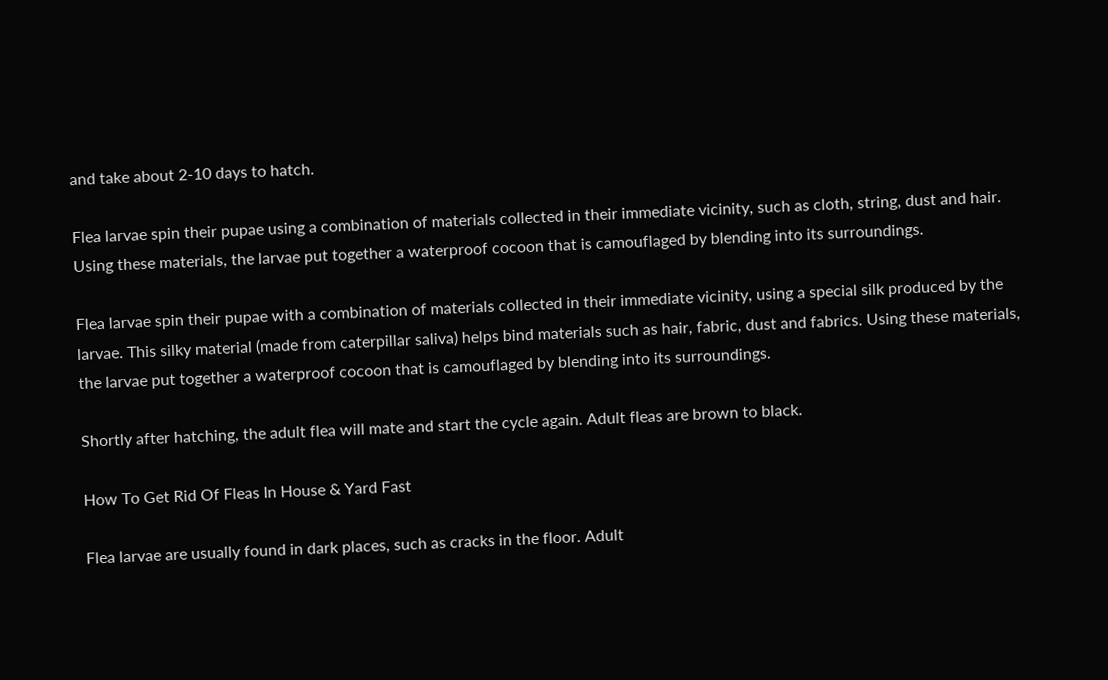and take about 2-10 days to hatch.

Flea larvae spin their pupae using a combination of materials collected in their immediate vicinity, such as cloth, string, dust and hair. Using these materials, the larvae put together a waterproof cocoon that is camouflaged by blending into its surroundings.

Flea larvae spin their pupae with a combination of materials collected in their immediate vicinity, using a special silk produced by the larvae. This silky material (made from caterpillar saliva) helps bind materials such as hair, fabric, dust and fabrics. Using these materials, the larvae put together a waterproof cocoon that is camouflaged by blending into its surroundings.

Shortly after hatching, the adult flea will mate and start the cycle again. Adult fleas are brown to black.

How To Get Rid Of Fleas In House & Yard Fast

Flea larvae are usually found in dark places, such as cracks in the floor. Adult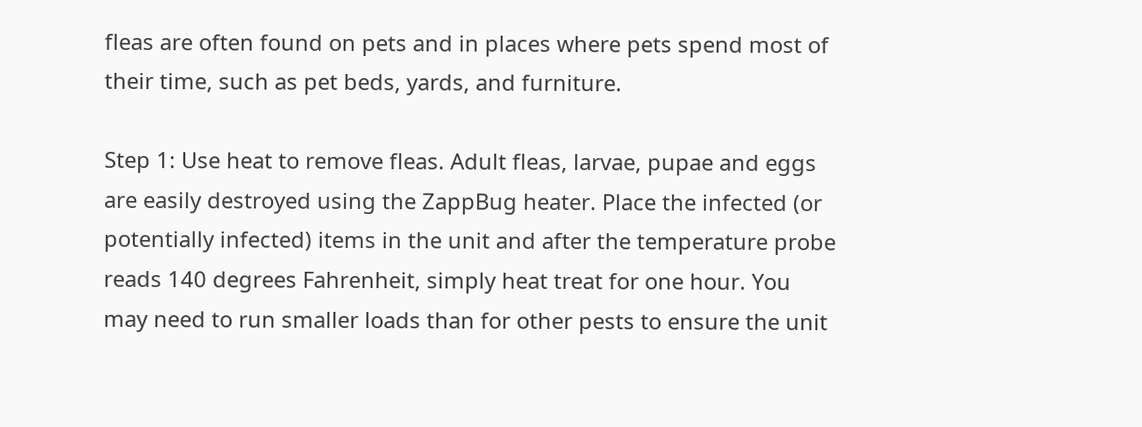fleas are often found on pets and in places where pets spend most of their time, such as pet beds, yards, and furniture.

Step 1: Use heat to remove fleas. Adult fleas, larvae, pupae and eggs are easily destroyed using the ZappBug heater. Place the infected (or potentially infected) items in the unit and after the temperature probe reads 140 degrees Fahrenheit, simply heat treat for one hour. You may need to run smaller loads than for other pests to ensure the unit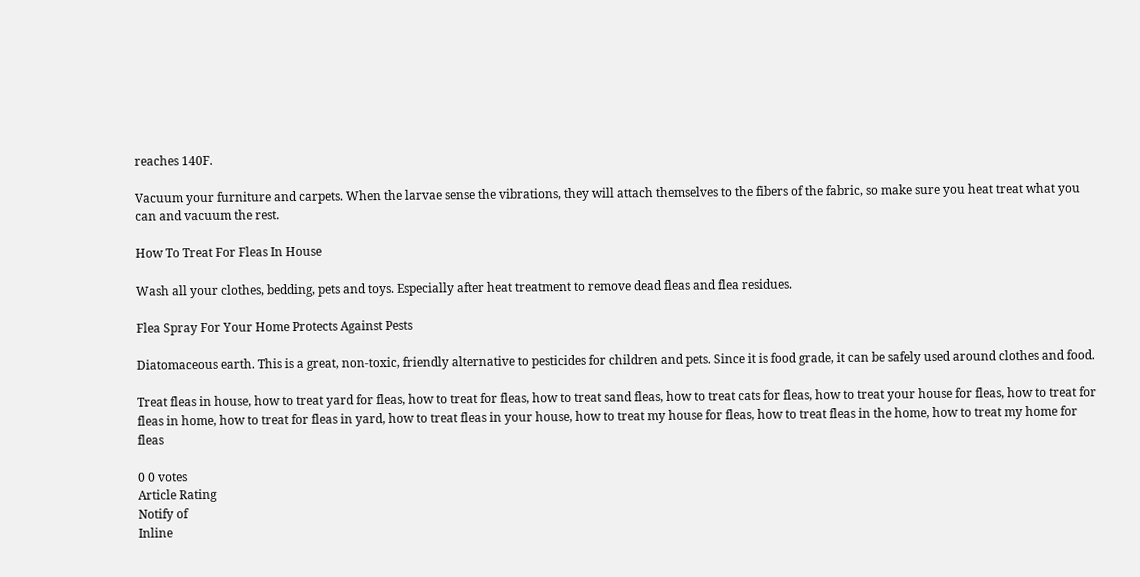reaches 140F.

Vacuum your furniture and carpets. When the larvae sense the vibrations, they will attach themselves to the fibers of the fabric, so make sure you heat treat what you can and vacuum the rest.

How To Treat For Fleas In House

Wash all your clothes, bedding, pets and toys. Especially after heat treatment to remove dead fleas and flea residues.

Flea Spray For Your Home Protects Against Pests

Diatomaceous earth. This is a great, non-toxic, friendly alternative to pesticides for children and pets. Since it is food grade, it can be safely used around clothes and food.

Treat fleas in house, how to treat yard for fleas, how to treat for fleas, how to treat sand fleas, how to treat cats for fleas, how to treat your house for fleas, how to treat for fleas in home, how to treat for fleas in yard, how to treat fleas in your house, how to treat my house for fleas, how to treat fleas in the home, how to treat my home for fleas

0 0 votes
Article Rating
Notify of
Inline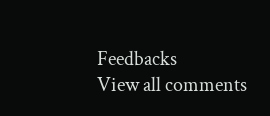Feedbacks
View all comments